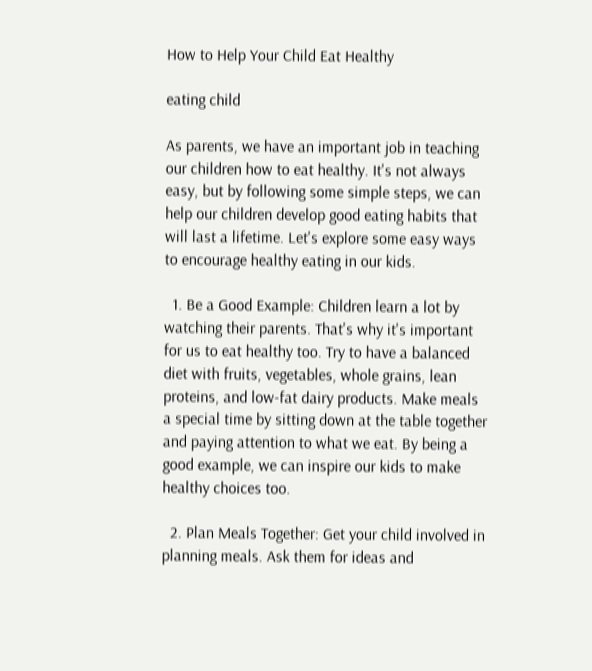How to Help Your Child Eat Healthy

eating child

As parents, we have an important job in teaching our children how to eat healthy. It's not always easy, but by following some simple steps, we can help our children develop good eating habits that will last a lifetime. Let's explore some easy ways to encourage healthy eating in our kids.

  1. Be a Good Example: Children learn a lot by watching their parents. That's why it's important for us to eat healthy too. Try to have a balanced diet with fruits, vegetables, whole grains, lean proteins, and low-fat dairy products. Make meals a special time by sitting down at the table together and paying attention to what we eat. By being a good example, we can inspire our kids to make healthy choices too.

  2. Plan Meals Together: Get your child involved in planning meals. Ask them for ideas and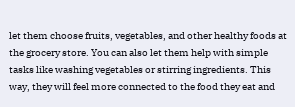let them choose fruits, vegetables, and other healthy foods at the grocery store. You can also let them help with simple tasks like washing vegetables or stirring ingredients. This way, they will feel more connected to the food they eat and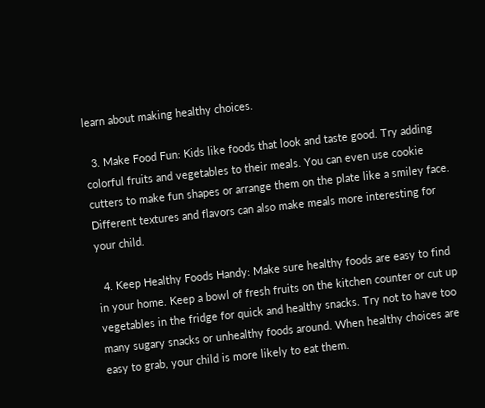learn about making healthy choices.

  3. Make Food Fun: Kids like foods that look and taste good. Try adding colorful fruits and vegetables to their meals. You can even use cookie cutters to make fun shapes or arrange them on the plate like a smiley face. Different textures and flavors can also make meals more interesting for your child.

  4. Keep Healthy Foods Handy: Make sure healthy foods are easy to find in your home. Keep a bowl of fresh fruits on the kitchen counter or cut up vegetables in the fridge for quick and healthy snacks. Try not to have too many sugary snacks or unhealthy foods around. When healthy choices are easy to grab, your child is more likely to eat them.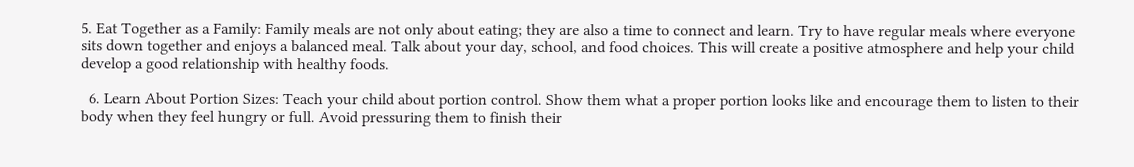5. Eat Together as a Family: Family meals are not only about eating; they are also a time to connect and learn. Try to have regular meals where everyone sits down together and enjoys a balanced meal. Talk about your day, school, and food choices. This will create a positive atmosphere and help your child develop a good relationship with healthy foods.

  6. Learn About Portion Sizes: Teach your child about portion control. Show them what a proper portion looks like and encourage them to listen to their body when they feel hungry or full. Avoid pressuring them to finish their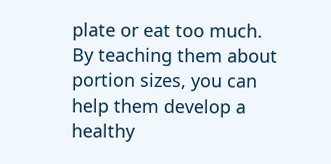plate or eat too much. By teaching them about portion sizes, you can help them develop a healthy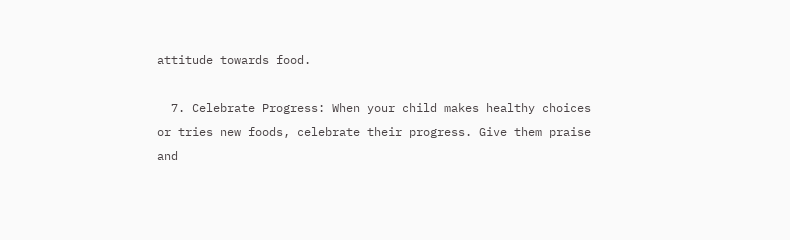attitude towards food.

  7. Celebrate Progress: When your child makes healthy choices or tries new foods, celebrate their progress. Give them praise and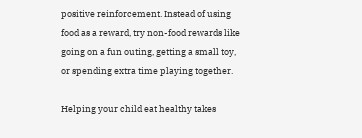positive reinforcement. Instead of using food as a reward, try non-food rewards like going on a fun outing, getting a small toy, or spending extra time playing together.

Helping your child eat healthy takes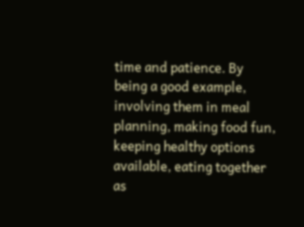time and patience. By being a good example, involving them in meal planning, making food fun, keeping healthy options available, eating together as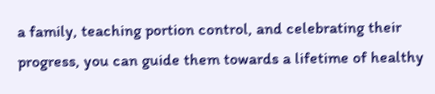a family, teaching portion control, and celebrating their progress, you can guide them towards a lifetime of healthy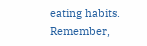eating habits. Remember,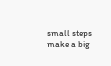small steps make a big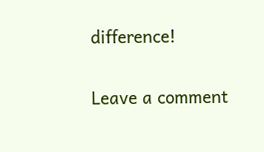difference!

Leave a comment